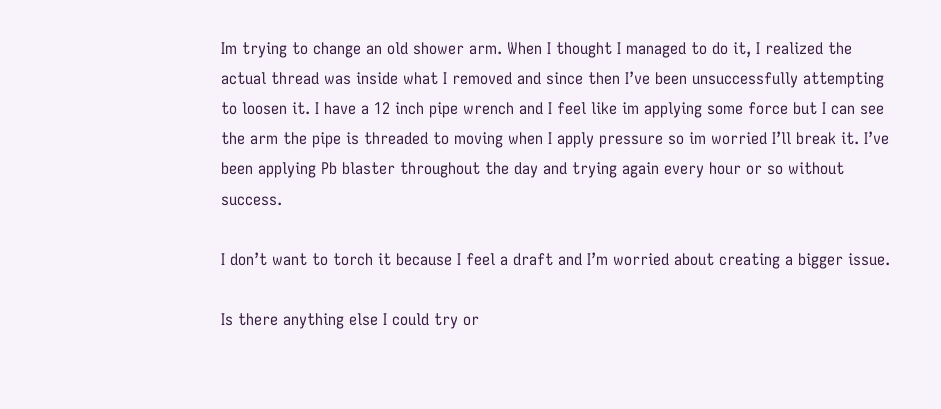Im trying to change an old shower arm. When I thought I managed to do it, I realized the actual thread was inside what I removed and since then I’ve been unsuccessfully attempting to loosen it. I have a 12 inch pipe wrench and I feel like im applying some force but I can see the arm the pipe is threaded to moving when I apply pressure so im worried I’ll break it. I’ve been applying Pb blaster throughout the day and trying again every hour or so without success.

I don’t want to torch it because I feel a draft and I’m worried about creating a bigger issue.

Is there anything else I could try or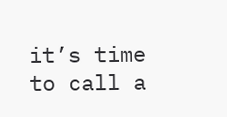it’s time to call a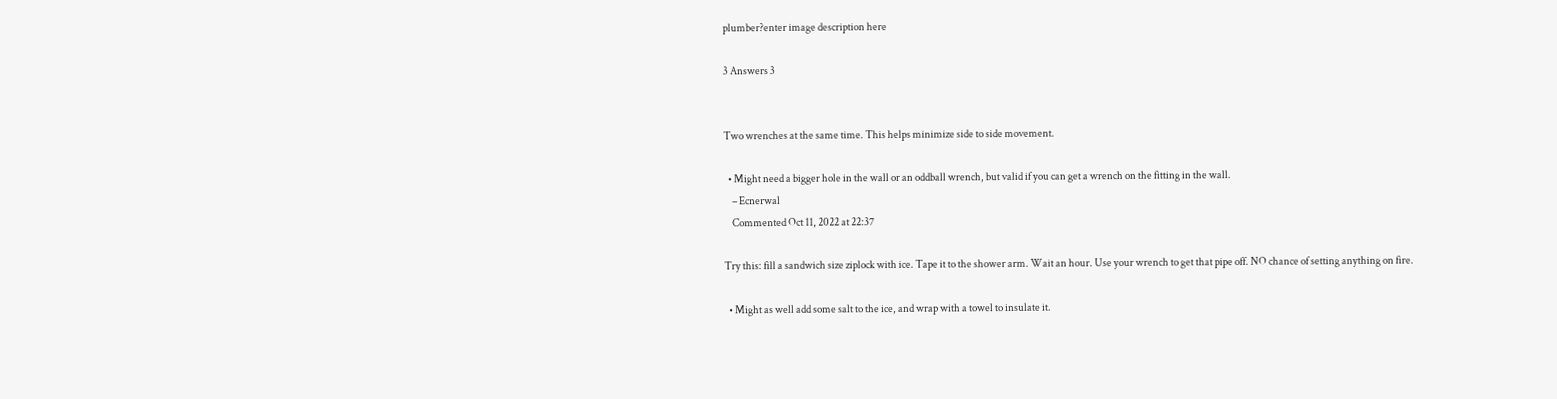plumber?enter image description here

3 Answers 3


Two wrenches at the same time. This helps minimize side to side movement.

  • Might need a bigger hole in the wall or an oddball wrench, but valid if you can get a wrench on the fitting in the wall.
    – Ecnerwal
    Commented Oct 11, 2022 at 22:37

Try this: fill a sandwich size ziplock with ice. Tape it to the shower arm. Wait an hour. Use your wrench to get that pipe off. NO chance of setting anything on fire.

  • Might as well add some salt to the ice, and wrap with a towel to insulate it.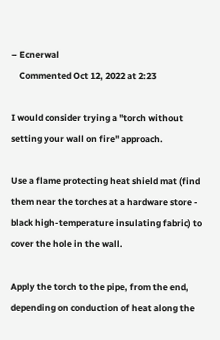– Ecnerwal
    Commented Oct 12, 2022 at 2:23

I would consider trying a "torch without setting your wall on fire" approach.

Use a flame protecting heat shield mat (find them near the torches at a hardware store - black high-temperature insulating fabric) to cover the hole in the wall.

Apply the torch to the pipe, from the end, depending on conduction of heat along the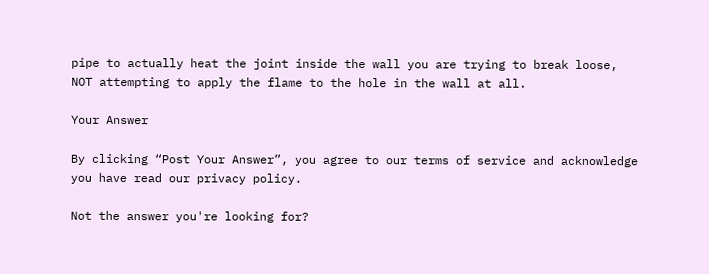pipe to actually heat the joint inside the wall you are trying to break loose, NOT attempting to apply the flame to the hole in the wall at all.

Your Answer

By clicking “Post Your Answer”, you agree to our terms of service and acknowledge you have read our privacy policy.

Not the answer you're looking for?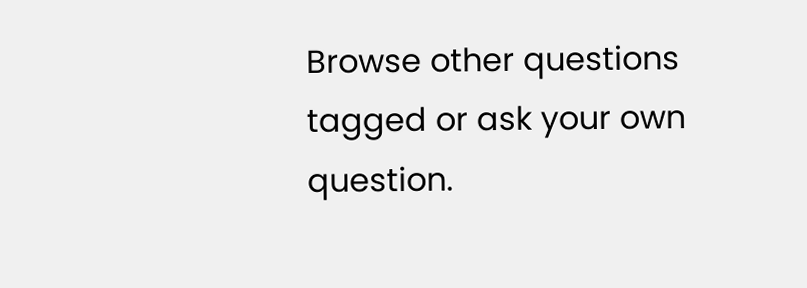Browse other questions tagged or ask your own question.